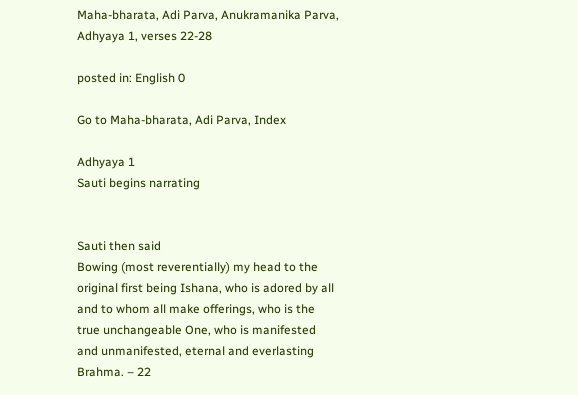Maha-bharata, Adi Parva, Anukramanika Parva, Adhyaya 1, verses 22-28

posted in: English 0

Go to Maha-bharata, Adi Parva, Index

Adhyaya 1
Sauti begins narrating


Sauti then said
Bowing (most reverentially) my head to the original first being Ishana, who is adored by all and to whom all make offerings, who is the true unchangeable One, who is manifested and unmanifested, eternal and everlasting Brahma. – 22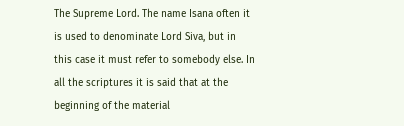The Supreme Lord. The name Isana often it is used to denominate Lord Siva, but in this case it must refer to somebody else. In all the scriptures it is said that at the beginning of the material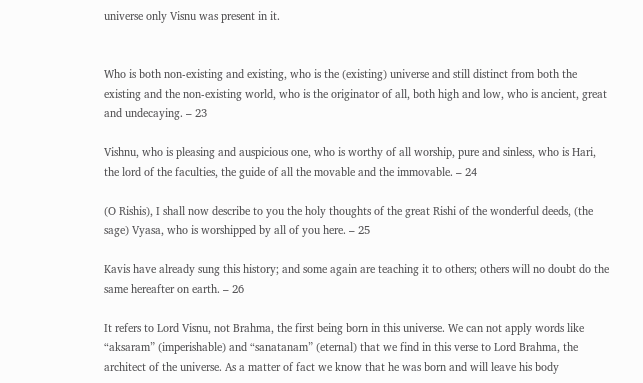universe only Visnu was present in it.


Who is both non-existing and existing, who is the (existing) universe and still distinct from both the existing and the non-existing world, who is the originator of all, both high and low, who is ancient, great and undecaying. – 23

Vishnu, who is pleasing and auspicious one, who is worthy of all worship, pure and sinless, who is Hari, the lord of the faculties, the guide of all the movable and the immovable. – 24

(O Rishis), I shall now describe to you the holy thoughts of the great Rishi of the wonderful deeds, (the sage) Vyasa, who is worshipped by all of you here. – 25

Kavis have already sung this history; and some again are teaching it to others; others will no doubt do the same hereafter on earth. – 26

It refers to Lord Visnu, not Brahma, the first being born in this universe. We can not apply words like “aksaram” (imperishable) and “sanatanam” (eternal) that we find in this verse to Lord Brahma, the architect of the universe. As a matter of fact we know that he was born and will leave his body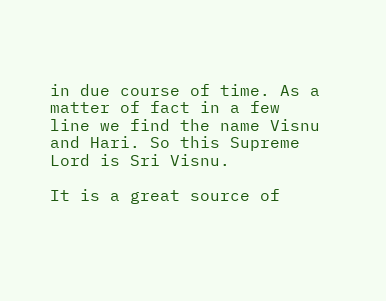in due course of time. As a matter of fact in a few line we find the name Visnu and Hari. So this Supreme Lord is Sri Visnu.

It is a great source of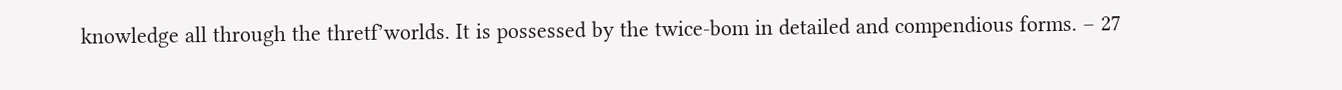knowledge all through the thretf’worlds. It is possessed by the twice-bom in detailed and compendious forms. – 27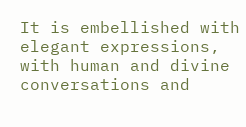It is embellished with elegant expressions, with human and divine conversations and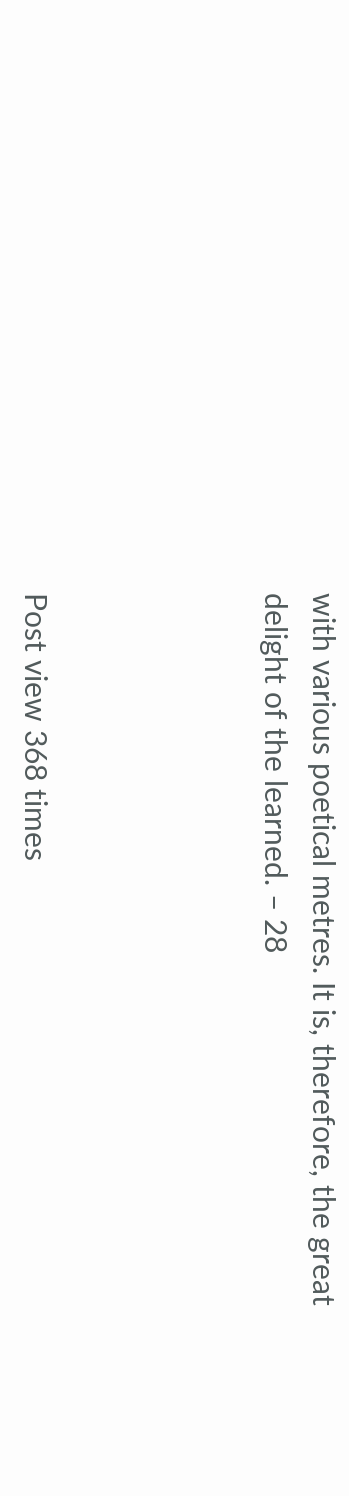with various poetical metres. It is, therefore, the great delight of the learned. – 28




Post view 368 times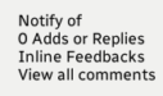Notify of
0 Adds or Replies
Inline Feedbacks
View all comments